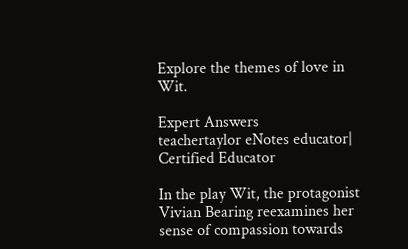Explore the themes of love in Wit.

Expert Answers
teachertaylor eNotes educator| Certified Educator

In the play Wit, the protagonist Vivian Bearing reexamines her sense of compassion towards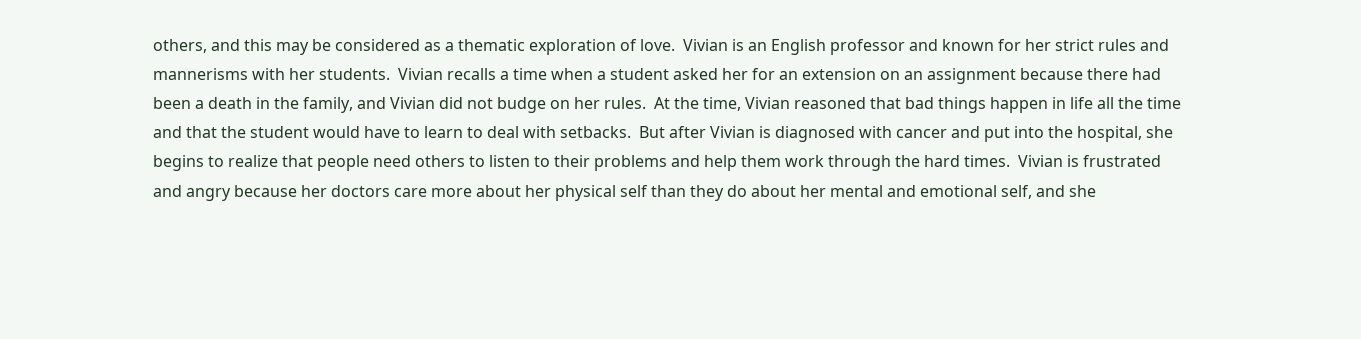others, and this may be considered as a thematic exploration of love.  Vivian is an English professor and known for her strict rules and mannerisms with her students.  Vivian recalls a time when a student asked her for an extension on an assignment because there had been a death in the family, and Vivian did not budge on her rules.  At the time, Vivian reasoned that bad things happen in life all the time and that the student would have to learn to deal with setbacks.  But after Vivian is diagnosed with cancer and put into the hospital, she begins to realize that people need others to listen to their problems and help them work through the hard times.  Vivian is frustrated and angry because her doctors care more about her physical self than they do about her mental and emotional self, and she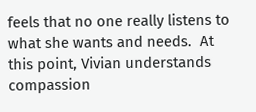feels that no one really listens to what she wants and needs.  At this point, Vivian understands compassion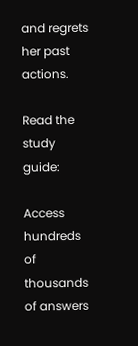and regrets her past actions.

Read the study guide:

Access hundreds of thousands of answers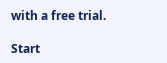with a free trial.

Start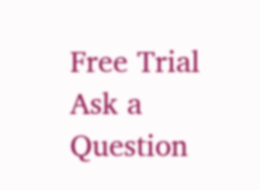Free Trial
Ask a Question